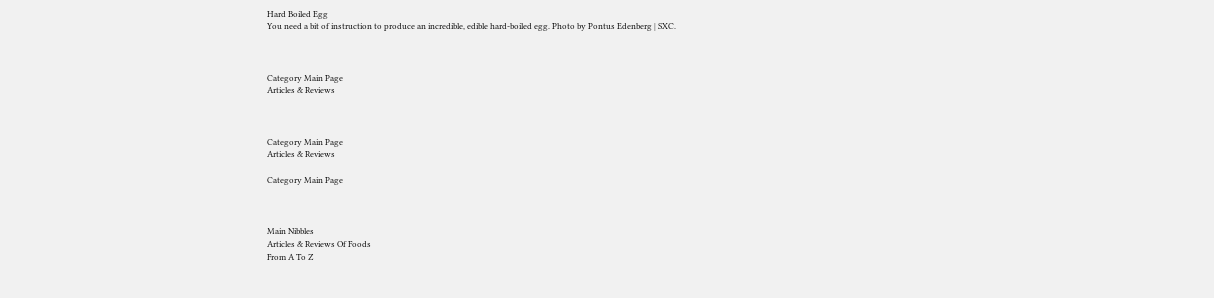Hard Boiled Egg
You need a bit of instruction to produce an incredible, edible hard-boiled egg. Photo by Pontus Edenberg | SXC.



Category Main Page
Articles & Reviews



Category Main Page
Articles & Reviews

Category Main Page



Main Nibbles
Articles & Reviews Of Foods
From A To Z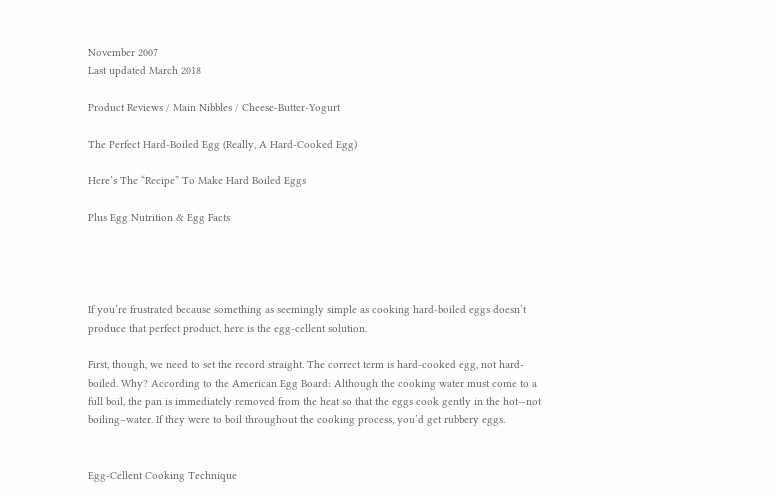November 2007
Last updated March 2018

Product Reviews / Main Nibbles / Cheese-Butter-Yogurt

The Perfect Hard-Boiled Egg (Really, A Hard-Cooked Egg)

Here’s The “Recipe” To Make Hard Boiled Eggs

Plus Egg Nutrition & Egg Facts




If you’re frustrated because something as seemingly simple as cooking hard-boiled eggs doesn’t produce that perfect product, here is the egg-cellent solution.

First, though, we need to set the record straight. The correct term is hard-cooked egg, not hard-boiled. Why? According to the American Egg Board: Although the cooking water must come to a full boil, the pan is immediately removed from the heat so that the eggs cook gently in the hot—not boiling–water. If they were to boil throughout the cooking process, you’d get rubbery eggs.


Egg-Cellent Cooking Technique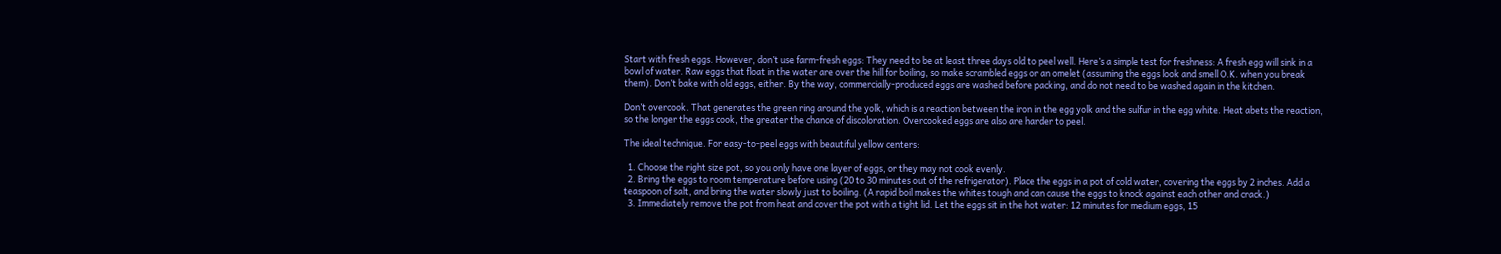Start with fresh eggs. However, don’t use farm-fresh eggs: They need to be at least three days old to peel well. Here’s a simple test for freshness: A fresh egg will sink in a bowl of water. Raw eggs that float in the water are over the hill for boiling, so make scrambled eggs or an omelet (assuming the eggs look and smell O.K. when you break them). Don’t bake with old eggs, either. By the way, commercially-produced eggs are washed before packing, and do not need to be washed again in the kitchen.

Don’t overcook. That generates the green ring around the yolk, which is a reaction between the iron in the egg yolk and the sulfur in the egg white. Heat abets the reaction, so the longer the eggs cook, the greater the chance of discoloration. Overcooked eggs are also are harder to peel.

The ideal technique. For easy-to-peel eggs with beautiful yellow centers:

  1. Choose the right size pot, so you only have one layer of eggs, or they may not cook evenly.
  2. Bring the eggs to room temperature before using (20 to 30 minutes out of the refrigerator). Place the eggs in a pot of cold water, covering the eggs by 2 inches. Add a teaspoon of salt, and bring the water slowly just to boiling. (A rapid boil makes the whites tough and can cause the eggs to knock against each other and crack.)
  3. Immediately remove the pot from heat and cover the pot with a tight lid. Let the eggs sit in the hot water: 12 minutes for medium eggs, 15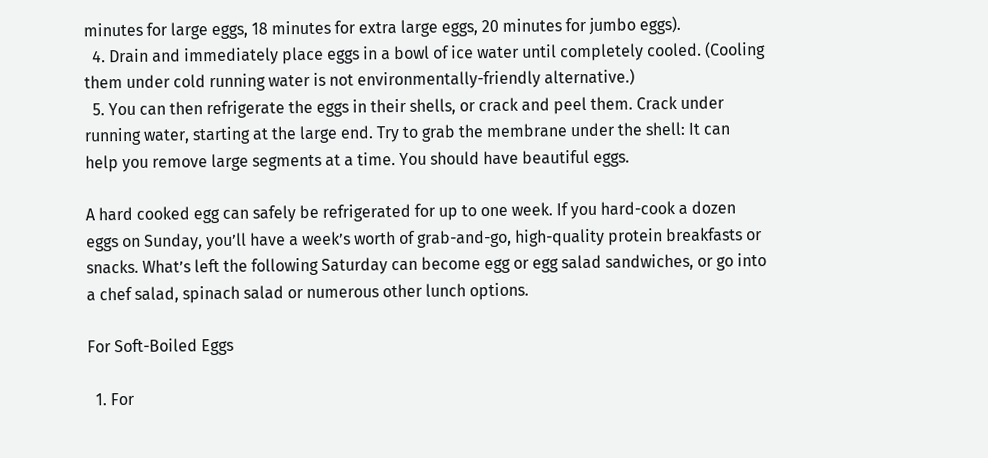minutes for large eggs, 18 minutes for extra large eggs, 20 minutes for jumbo eggs).
  4. Drain and immediately place eggs in a bowl of ice water until completely cooled. (Cooling them under cold running water is not environmentally-friendly alternative.)
  5. You can then refrigerate the eggs in their shells, or crack and peel them. Crack under running water, starting at the large end. Try to grab the membrane under the shell: It can help you remove large segments at a time. You should have beautiful eggs.

A hard cooked egg can safely be refrigerated for up to one week. If you hard-cook a dozen eggs on Sunday, you’ll have a week’s worth of grab-and-go, high-quality protein breakfasts or snacks. What’s left the following Saturday can become egg or egg salad sandwiches, or go into a chef salad, spinach salad or numerous other lunch options.

For Soft-Boiled Eggs

  1. For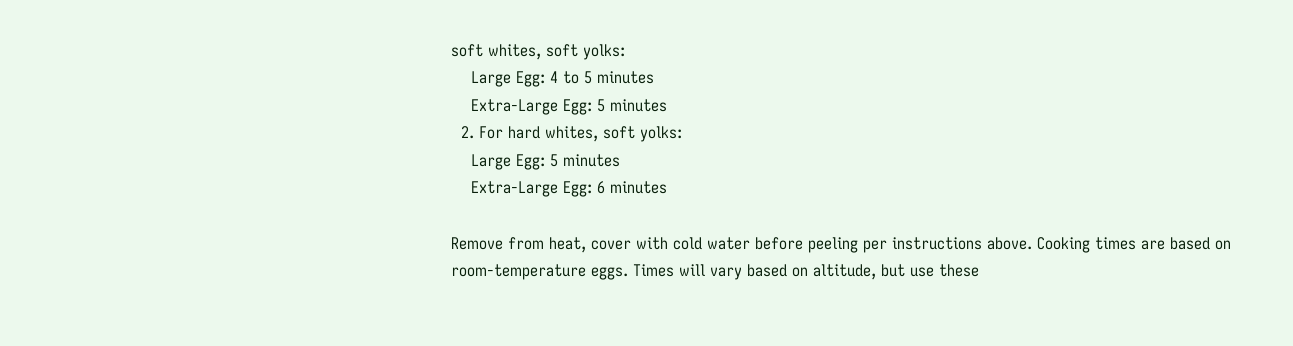soft whites, soft yolks:
    Large Egg: 4 to 5 minutes
    Extra-Large Egg: 5 minutes
  2. For hard whites, soft yolks:
    Large Egg: 5 minutes
    Extra-Large Egg: 6 minutes

Remove from heat, cover with cold water before peeling per instructions above. Cooking times are based on room-temperature eggs. Times will vary based on altitude, but use these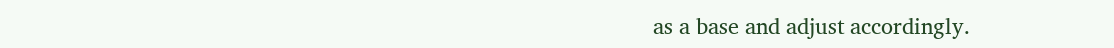as a base and adjust accordingly.